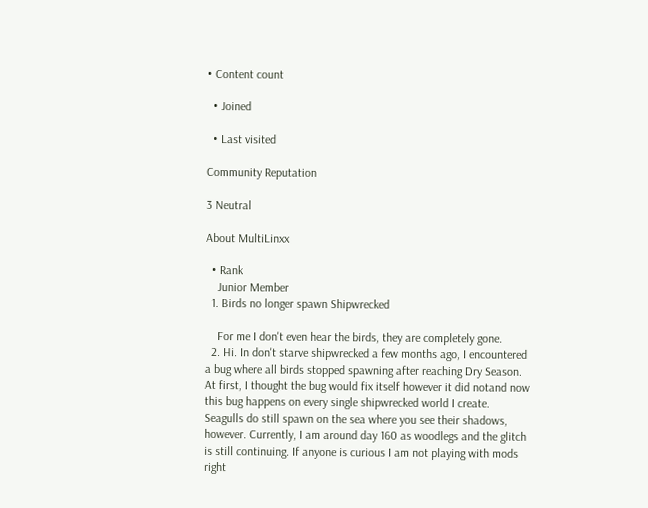• Content count

  • Joined

  • Last visited

Community Reputation

3 Neutral

About MultiLinxx

  • Rank
    Junior Member
  1. Birds no longer spawn Shipwrecked

    For me I don't even hear the birds, they are completely gone.
  2. Hi. In don't starve shipwrecked a few months ago, I encountered a bug where all birds stopped spawning after reaching Dry Season. At first, I thought the bug would fix itself however it did notand now this bug happens on every single shipwrecked world I create. Seagulls do still spawn on the sea where you see their shadows, however. Currently, I am around day 160 as woodlegs and the glitch is still continuing. If anyone is curious I am not playing with mods right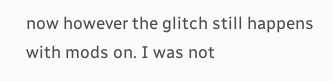now however the glitch still happens with mods on. I was not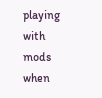playing with mods when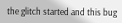the glitch started and this bug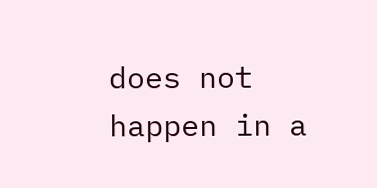does not happen in a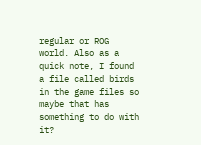regular or ROG world. Also as a quick note, I found a file called birds in the game files so maybe that has something to do with it?